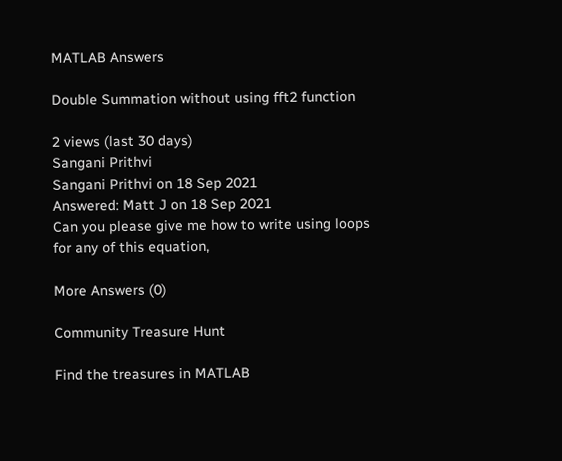MATLAB Answers

Double Summation without using fft2 function

2 views (last 30 days)
Sangani Prithvi
Sangani Prithvi on 18 Sep 2021
Answered: Matt J on 18 Sep 2021
Can you please give me how to write using loops for any of this equation,

More Answers (0)

Community Treasure Hunt

Find the treasures in MATLAB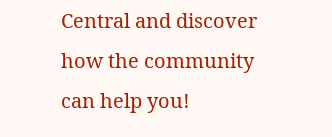Central and discover how the community can help you!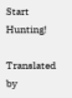Start Hunting!

Translated by